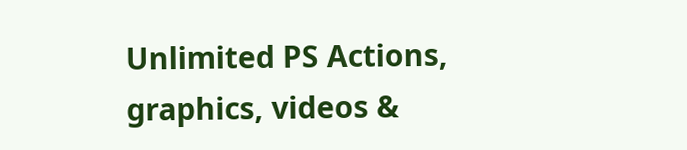Unlimited PS Actions, graphics, videos &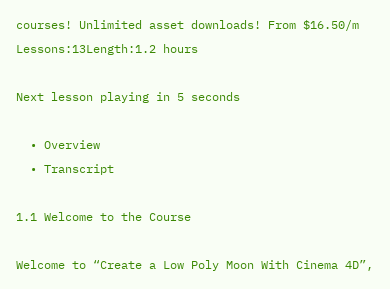courses! Unlimited asset downloads! From $16.50/m
Lessons:13Length:1.2 hours

Next lesson playing in 5 seconds

  • Overview
  • Transcript

1.1 Welcome to the Course

Welcome to “Create a Low Poly Moon With Cinema 4D”,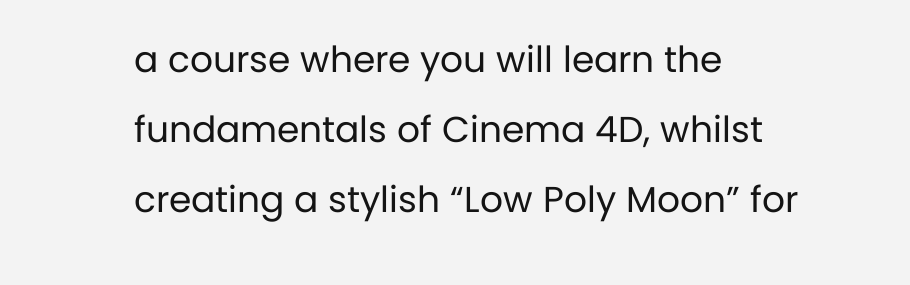a course where you will learn the fundamentals of Cinema 4D, whilst creating a stylish “Low Poly Moon” for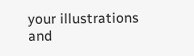your illustrations and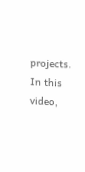projects. In this video,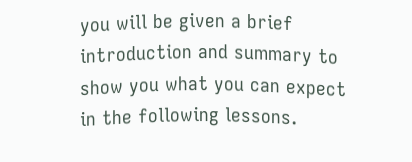you will be given a brief introduction and summary to show you what you can expect in the following lessons.